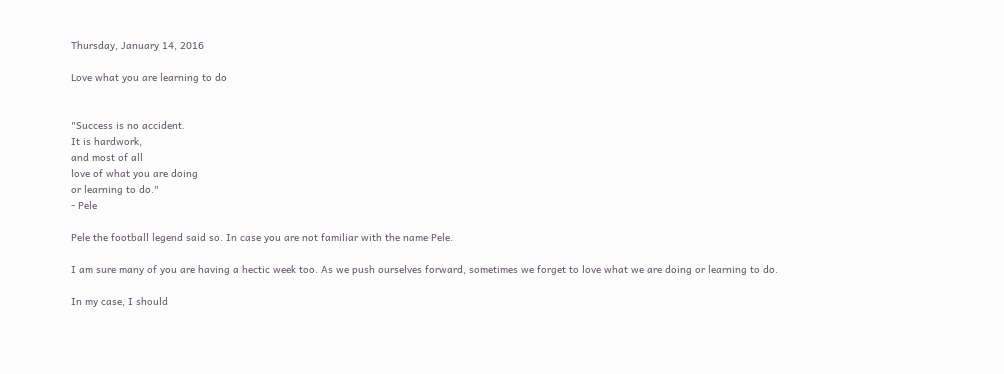Thursday, January 14, 2016

Love what you are learning to do


"Success is no accident.
It is hardwork,
and most of all
love of what you are doing
or learning to do."
- Pele

Pele the football legend said so. In case you are not familiar with the name Pele.

I am sure many of you are having a hectic week too. As we push ourselves forward, sometimes we forget to love what we are doing or learning to do.

In my case, I should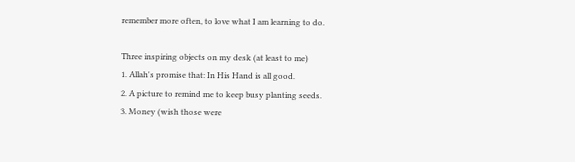remember more often, to love what I am learning to do.

Three inspiring objects on my desk (at least to me)
1. Allah's promise that: In His Hand is all good.
2. A picture to remind me to keep busy planting seeds.
3. Money (wish those were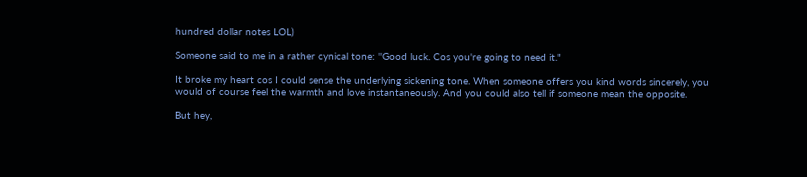hundred dollar notes LOL)

Someone said to me in a rather cynical tone: ''Good luck. Cos you're going to need it."

It broke my heart cos I could sense the underlying sickening tone. When someone offers you kind words sincerely, you would of course feel the warmth and love instantaneously. And you could also tell if someone mean the opposite.

But hey,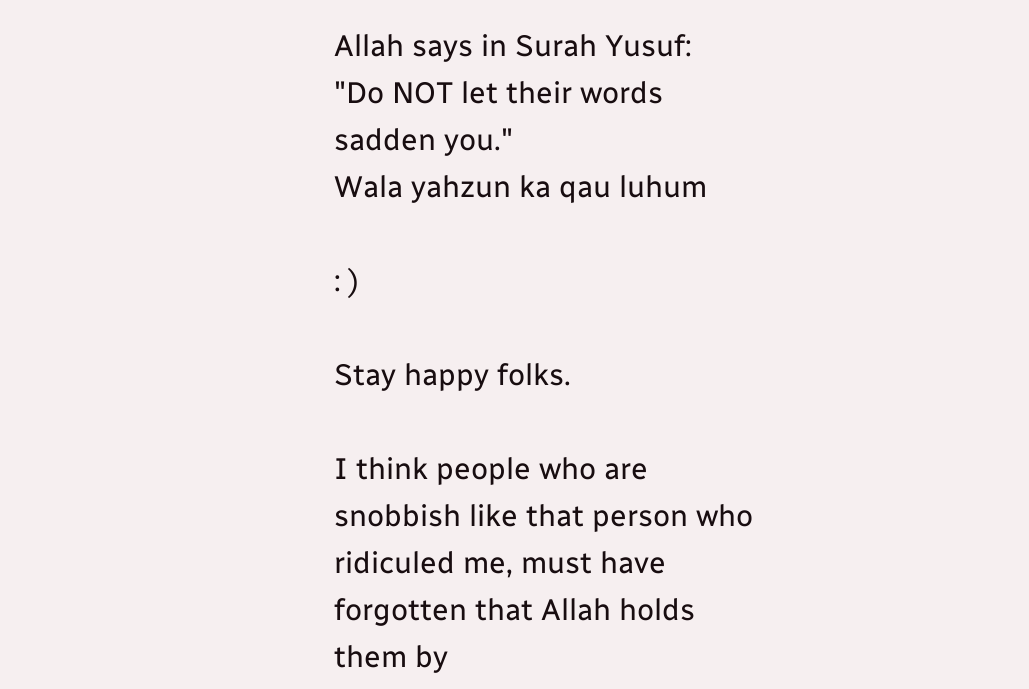Allah says in Surah Yusuf:
"Do NOT let their words sadden you."
Wala yahzun ka qau luhum

: )

Stay happy folks.

I think people who are snobbish like that person who ridiculed me, must have forgotten that Allah holds them by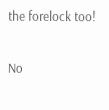the forelock too!

No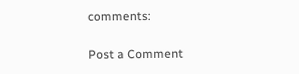comments:

Post a Comment